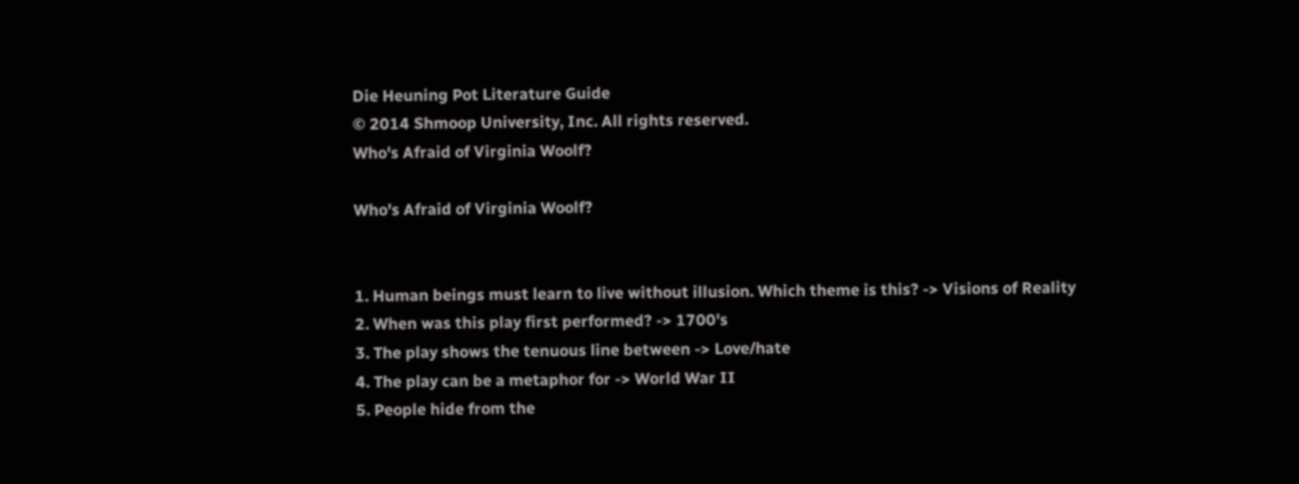Die Heuning Pot Literature Guide
© 2014 Shmoop University, Inc. All rights reserved.
Who's Afraid of Virginia Woolf?

Who's Afraid of Virginia Woolf?


1. Human beings must learn to live without illusion. Which theme is this? -> Visions of Reality
2. When was this play first performed? -> 1700's
3. The play shows the tenuous line between -> Love/hate
4. The play can be a metaphor for -> World War II
5. People hide from the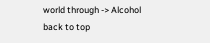world through -> Alcohol
back to top